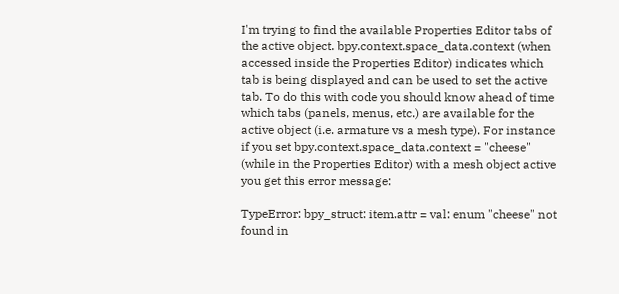I'm trying to find the available Properties Editor tabs of the active object. bpy.context.space_data.context (when accessed inside the Properties Editor) indicates which tab is being displayed and can be used to set the active tab. To do this with code you should know ahead of time which tabs (panels, menus, etc.) are available for the active object (i.e. armature vs a mesh type). For instance if you set bpy.context.space_data.context = "cheese" (while in the Properties Editor) with a mesh object active you get this error message:

TypeError: bpy_struct: item.attr = val: enum "cheese" not found in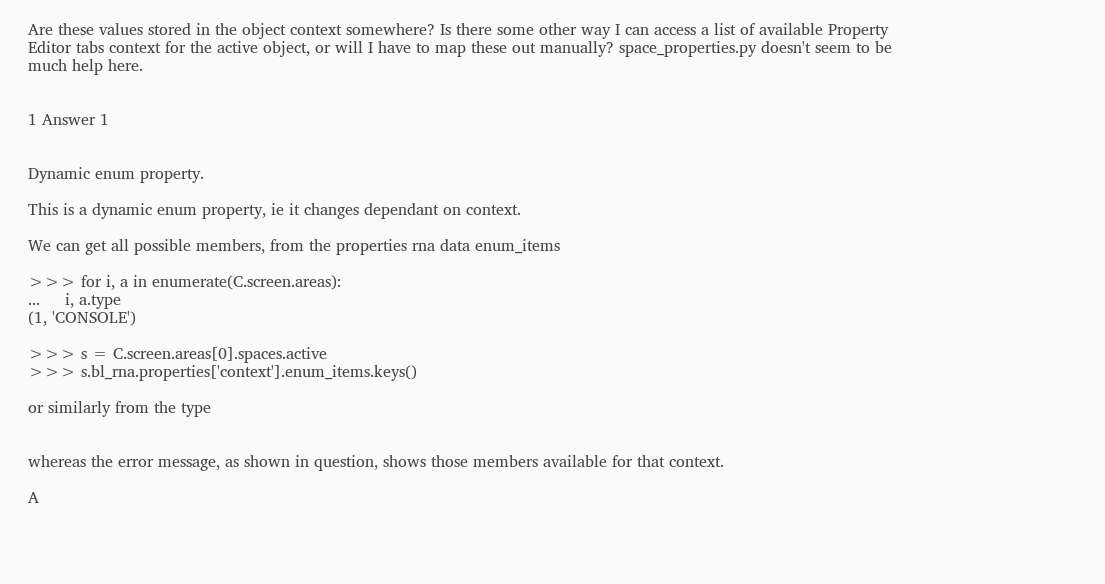Are these values stored in the object context somewhere? Is there some other way I can access a list of available Property Editor tabs context for the active object, or will I have to map these out manually? space_properties.py doesn't seem to be much help here.


1 Answer 1


Dynamic enum property.

This is a dynamic enum property, ie it changes dependant on context.

We can get all possible members, from the properties rna data enum_items

>>> for i, a in enumerate(C.screen.areas):
...     i, a.type
(1, 'CONSOLE')

>>> s = C.screen.areas[0].spaces.active
>>> s.bl_rna.properties['context'].enum_items.keys()

or similarly from the type


whereas the error message, as shown in question, shows those members available for that context.

A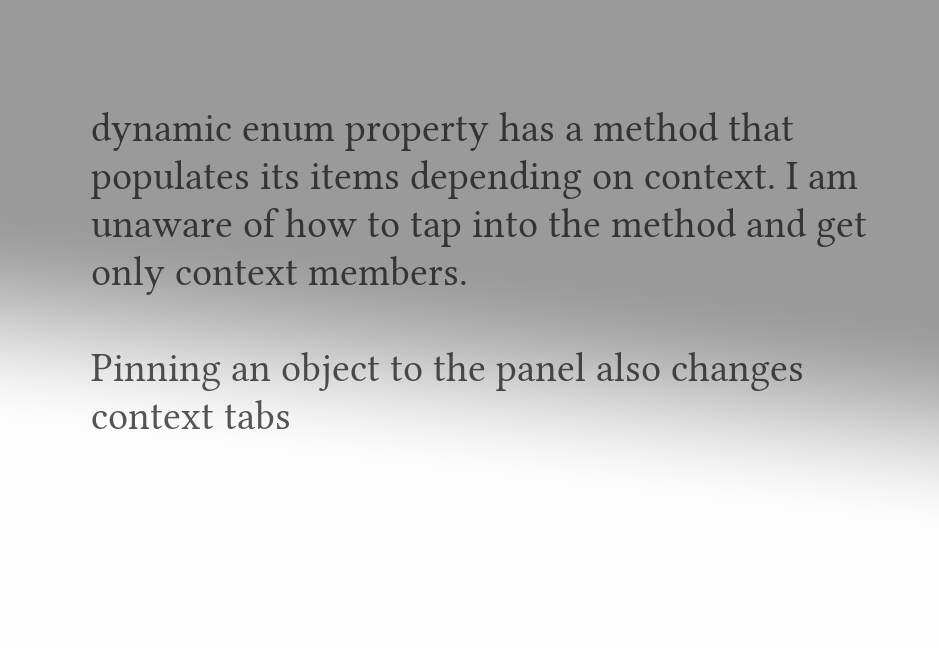dynamic enum property has a method that populates its items depending on context. I am unaware of how to tap into the method and get only context members.

Pinning an object to the panel also changes context tabs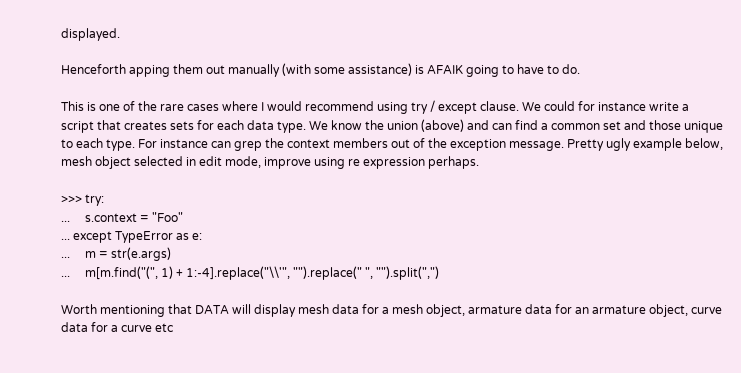displayed.

Henceforth apping them out manually (with some assistance) is AFAIK going to have to do.

This is one of the rare cases where I would recommend using try / except clause. We could for instance write a script that creates sets for each data type. We know the union (above) and can find a common set and those unique to each type. For instance can grep the context members out of the exception message. Pretty ugly example below, mesh object selected in edit mode, improve using re expression perhaps.

>>> try:
...     s.context = "Foo"
... except TypeError as e:
...     m = str(e.args)
...     m[m.find("(", 1) + 1:-4].replace("\\'", "").replace(" ", "").split(",")

Worth mentioning that DATA will display mesh data for a mesh object, armature data for an armature object, curve data for a curve etc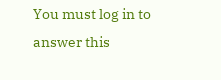You must log in to answer this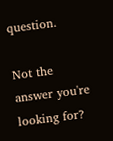question.

Not the answer you're looking for?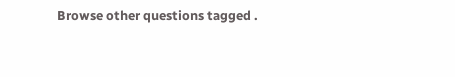Browse other questions tagged .